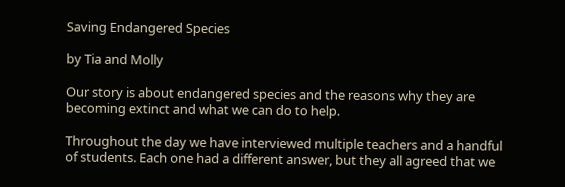Saving Endangered Species

by Tia and Molly

Our story is about endangered species and the reasons why they are becoming extinct and what we can do to help.

Throughout the day we have interviewed multiple teachers and a handful of students. Each one had a different answer, but they all agreed that we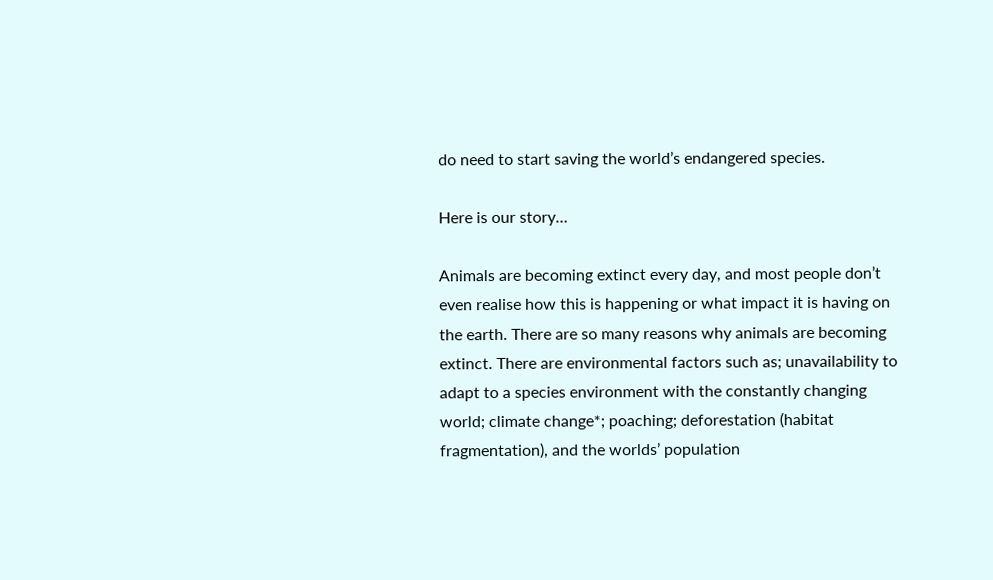do need to start saving the world’s endangered species.

Here is our story…

Animals are becoming extinct every day, and most people don’t even realise how this is happening or what impact it is having on the earth. There are so many reasons why animals are becoming extinct. There are environmental factors such as; unavailability to adapt to a species environment with the constantly changing world; climate change*; poaching; deforestation (habitat fragmentation), and the worlds’ population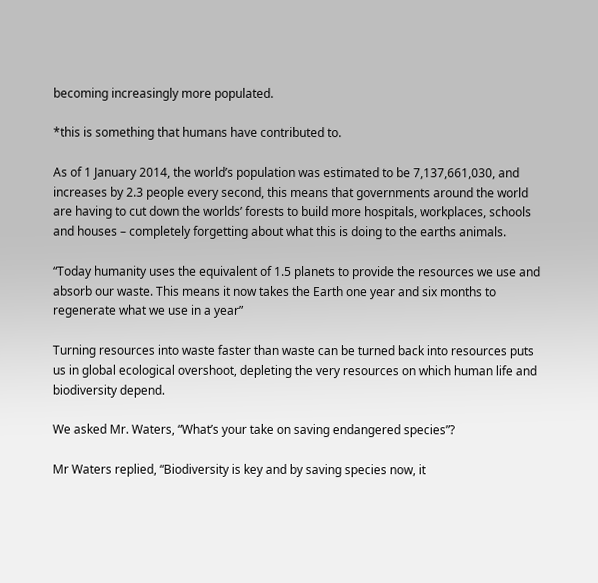becoming increasingly more populated.

*this is something that humans have contributed to.

As of 1 January 2014, the world’s population was estimated to be 7,137,661,030, and increases by 2.3 people every second, this means that governments around the world are having to cut down the worlds’ forests to build more hospitals, workplaces, schools and houses – completely forgetting about what this is doing to the earths animals.

“Today humanity uses the equivalent of 1.5 planets to provide the resources we use and absorb our waste. This means it now takes the Earth one year and six months to regenerate what we use in a year”

Turning resources into waste faster than waste can be turned back into resources puts us in global ecological overshoot, depleting the very resources on which human life and biodiversity depend.

We asked Mr. Waters, “What’s your take on saving endangered species”?

Mr Waters replied, “Biodiversity is key and by saving species now, it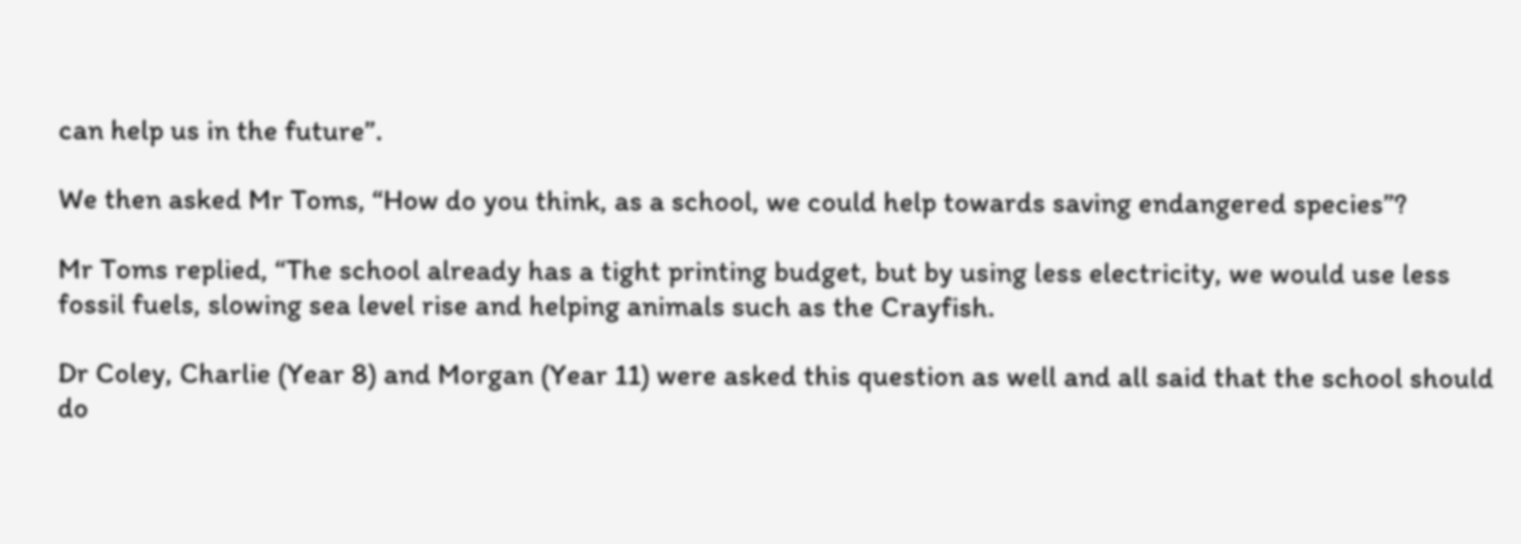can help us in the future”.

We then asked Mr Toms, “How do you think, as a school, we could help towards saving endangered species”?

Mr Toms replied, “The school already has a tight printing budget, but by using less electricity, we would use less fossil fuels, slowing sea level rise and helping animals such as the Crayfish.

Dr Coley, Charlie (Year 8) and Morgan (Year 11) were asked this question as well and all said that the school should do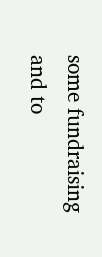some fundraising and to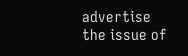advertise the issue of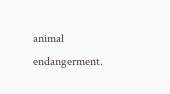animal endangerment.